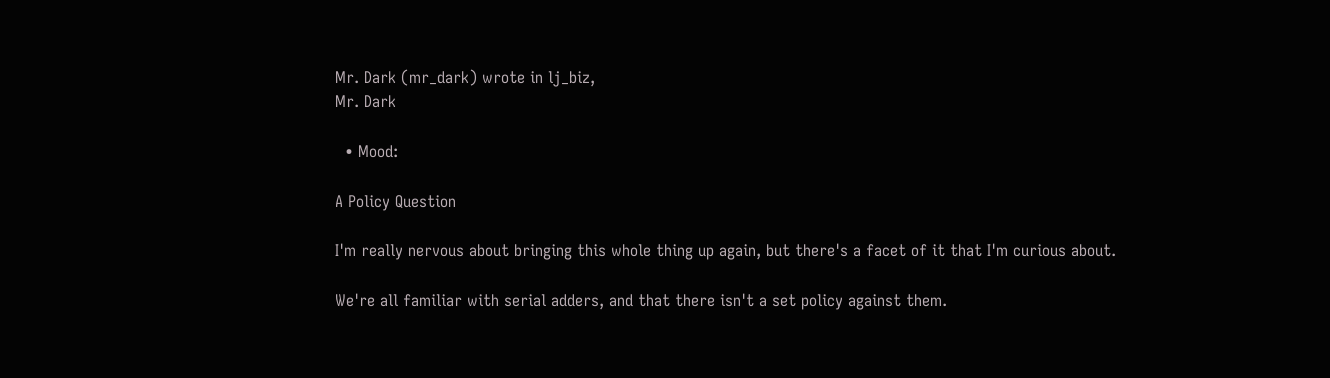Mr. Dark (mr_dark) wrote in lj_biz,
Mr. Dark

  • Mood:

A Policy Question

I'm really nervous about bringing this whole thing up again, but there's a facet of it that I'm curious about.

We're all familiar with serial adders, and that there isn't a set policy against them.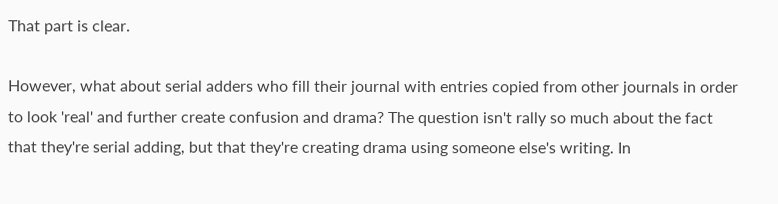That part is clear.

However, what about serial adders who fill their journal with entries copied from other journals in order to look 'real' and further create confusion and drama? The question isn't rally so much about the fact that they're serial adding, but that they're creating drama using someone else's writing. In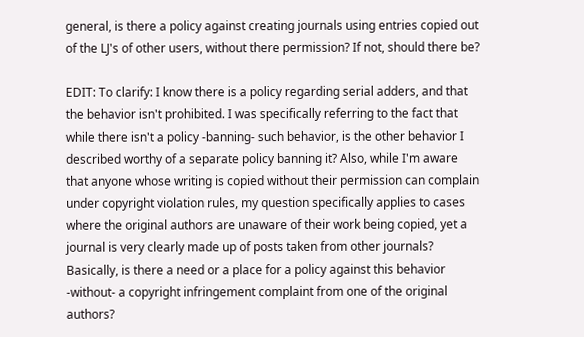general, is there a policy against creating journals using entries copied out of the LJ's of other users, without there permission? If not, should there be?

EDIT: To clarify: I know there is a policy regarding serial adders, and that the behavior isn't prohibited. I was specifically referring to the fact that while there isn't a policy -banning- such behavior, is the other behavior I described worthy of a separate policy banning it? Also, while I'm aware that anyone whose writing is copied without their permission can complain under copyright violation rules, my question specifically applies to cases where the original authors are unaware of their work being copied, yet a journal is very clearly made up of posts taken from other journals? Basically, is there a need or a place for a policy against this behavior -without- a copyright infringement complaint from one of the original authors?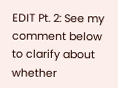EDIT Pt. 2: See my comment below to clarify about whether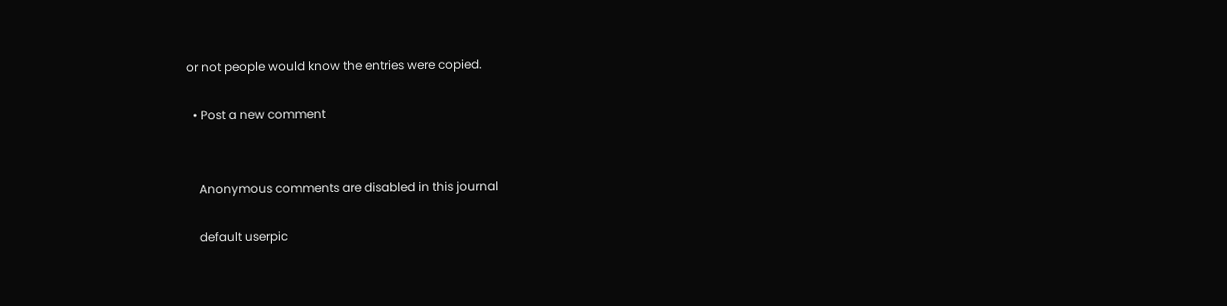or not people would know the entries were copied.

  • Post a new comment


    Anonymous comments are disabled in this journal

    default userpic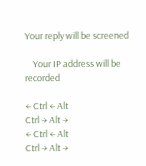Your reply will be screened

    Your IP address will be recorded

← Ctrl ← Alt
Ctrl → Alt →
← Ctrl ← Alt
Ctrl → Alt →